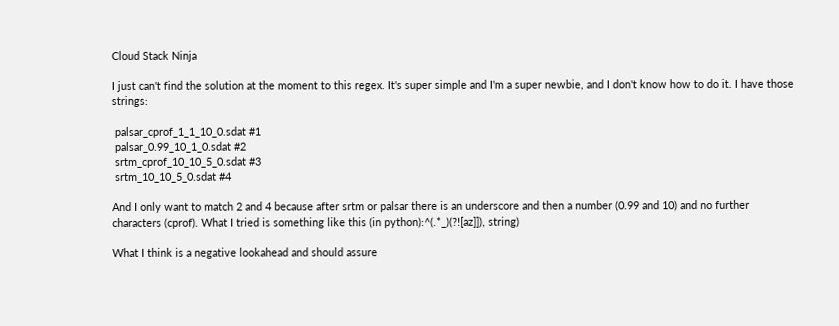Cloud Stack Ninja

I just can't find the solution at the moment to this regex. It's super simple and I'm a super newbie, and I don't know how to do it. I have those strings:

 palsar_cprof_1_1_10_0.sdat #1
 palsar_0.99_10_1_0.sdat #2
 srtm_cprof_10_10_5_0.sdat #3
 srtm_10_10_5_0.sdat #4

And I only want to match 2 and 4 because after srtm or palsar there is an underscore and then a number (0.99 and 10) and no further characters (cprof). What I tried is something like this (in python):^(.*_)(?![az]]), string)

What I think is a negative lookahead and should assure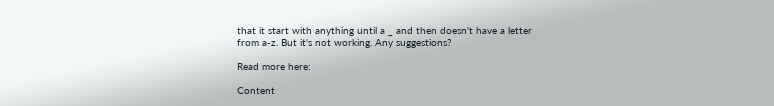that it start with anything until a _ and then doesn't have a letter from a-z. But it's not working. Any suggestions?

Read more here:

Content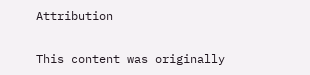Attribution

This content was originally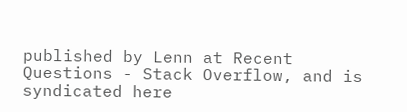published by Lenn at Recent Questions - Stack Overflow, and is syndicated here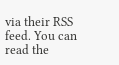via their RSS feed. You can read the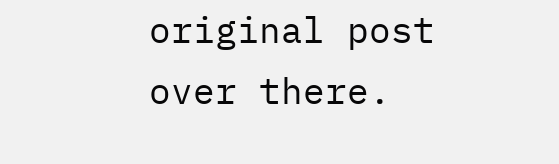original post over there.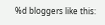%d bloggers like this: